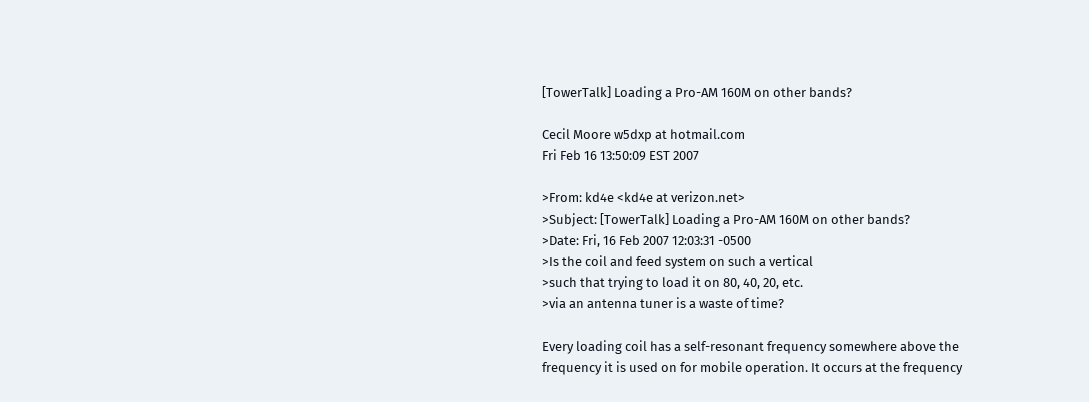[TowerTalk] Loading a Pro-AM 160M on other bands?

Cecil Moore w5dxp at hotmail.com
Fri Feb 16 13:50:09 EST 2007

>From: kd4e <kd4e at verizon.net>
>Subject: [TowerTalk] Loading a Pro-AM 160M on other bands?
>Date: Fri, 16 Feb 2007 12:03:31 -0500
>Is the coil and feed system on such a vertical
>such that trying to load it on 80, 40, 20, etc.
>via an antenna tuner is a waste of time?

Every loading coil has a self-resonant frequency somewhere above the
frequency it is used on for mobile operation. It occurs at the frequency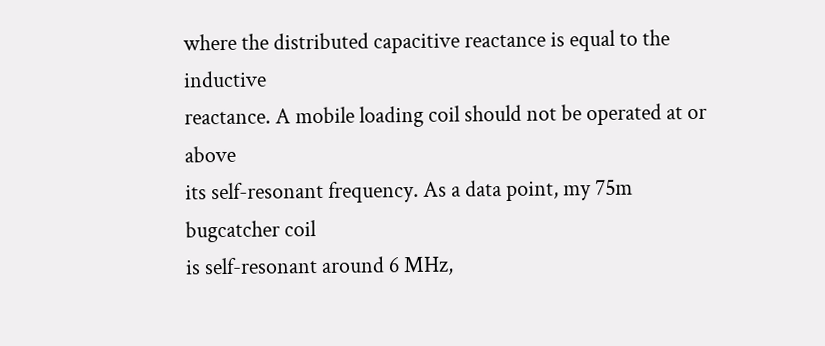where the distributed capacitive reactance is equal to the inductive
reactance. A mobile loading coil should not be operated at or above
its self-resonant frequency. As a data point, my 75m bugcatcher coil
is self-resonant around 6 MHz,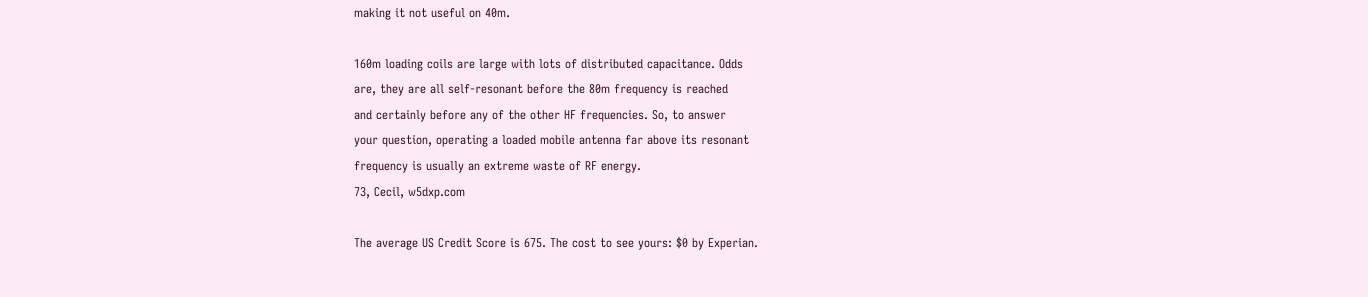making it not useful on 40m.

160m loading coils are large with lots of distributed capacitance. Odds
are, they are all self-resonant before the 80m frequency is reached
and certainly before any of the other HF frequencies. So, to answer
your question, operating a loaded mobile antenna far above its resonant
frequency is usually an extreme waste of RF energy.
73, Cecil, w5dxp.com

The average US Credit Score is 675. The cost to see yours: $0 by Experian.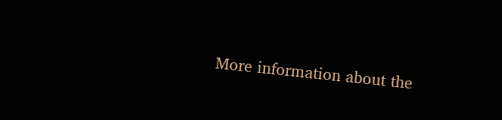More information about the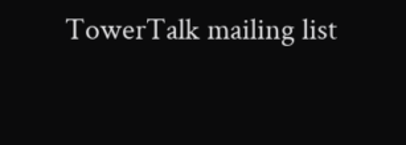TowerTalk mailing list